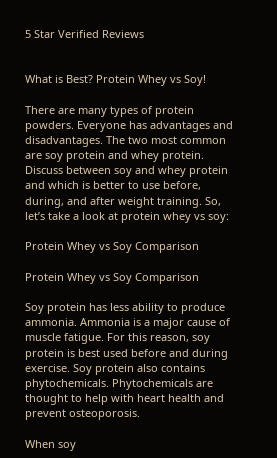5 Star Verified Reviews


What is Best? Protein Whey vs Soy!

There are many types of protein powders. Everyone has advantages and disadvantages. The two most common are soy protein and whey protein. Discuss between soy and whey protein and which is better to use before, during, and after weight training. So, let’s take a look at protein whey vs soy:

Protein Whey vs Soy Comparison

Protein Whey vs Soy Comparison

Soy protein has less ability to produce ammonia. Ammonia is a major cause of muscle fatigue. For this reason, soy protein is best used before and during exercise. Soy protein also contains phytochemicals. Phytochemicals are thought to help with heart health and prevent osteoporosis.

When soy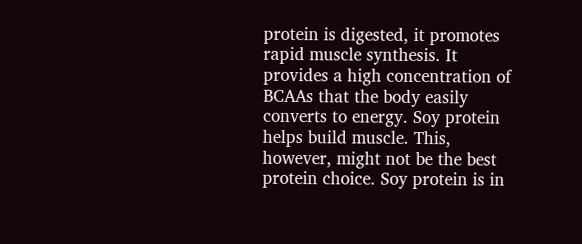protein is digested, it promotes rapid muscle synthesis. It provides a high concentration of BCAAs that the body easily converts to energy. Soy protein helps build muscle. This, however, might not be the best protein choice. Soy protein is in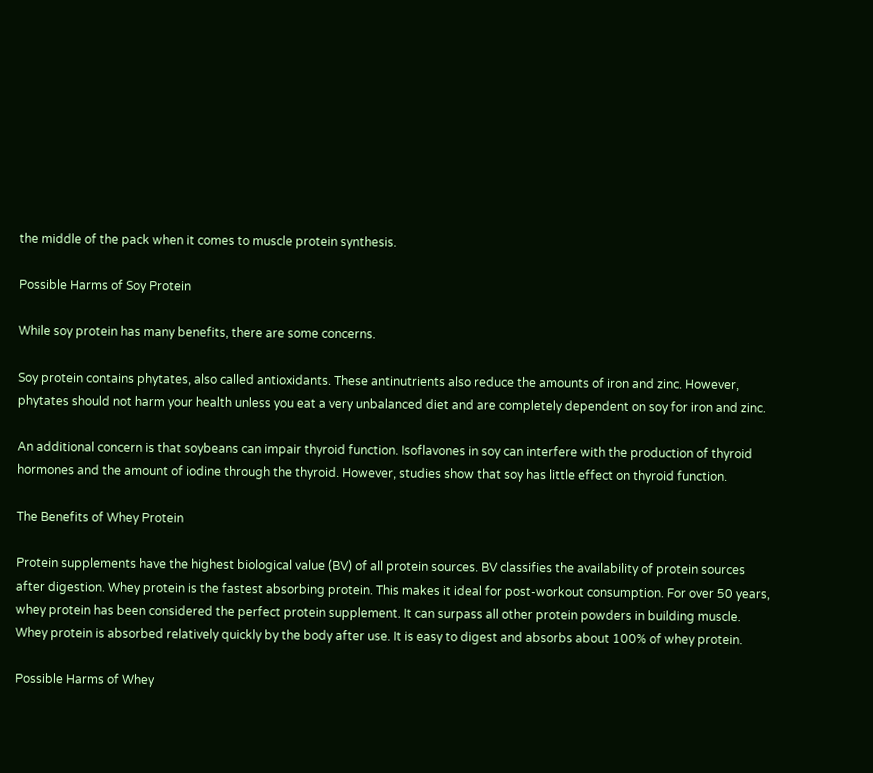the middle of the pack when it comes to muscle protein synthesis.

Possible Harms of Soy Protein

While soy protein has many benefits, there are some concerns.

Soy protein contains phytates, also called antioxidants. These antinutrients also reduce the amounts of iron and zinc. However, phytates should not harm your health unless you eat a very unbalanced diet and are completely dependent on soy for iron and zinc.

An additional concern is that soybeans can impair thyroid function. Isoflavones in soy can interfere with the production of thyroid hormones and the amount of iodine through the thyroid. However, studies show that soy has little effect on thyroid function.

The Benefits of Whey Protein

Protein supplements have the highest biological value (BV) of all protein sources. BV classifies the availability of protein sources after digestion. Whey protein is the fastest absorbing protein. This makes it ideal for post-workout consumption. For over 50 years, whey protein has been considered the perfect protein supplement. It can surpass all other protein powders in building muscle. Whey protein is absorbed relatively quickly by the body after use. It is easy to digest and absorbs about 100% of whey protein.

Possible Harms of Whey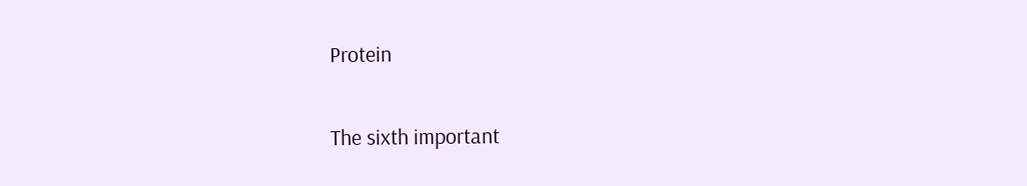Protein

The sixth important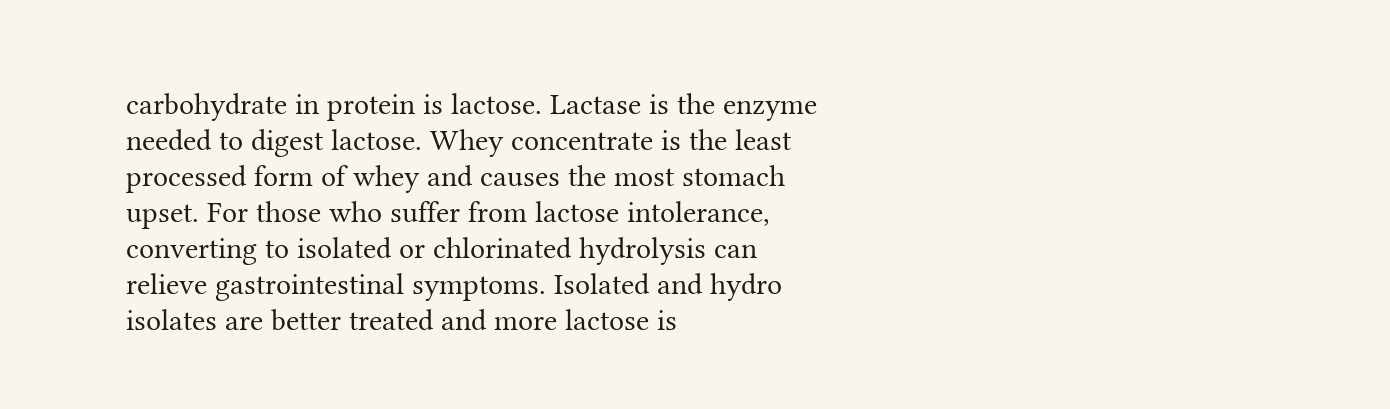carbohydrate in protein is lactose. Lactase is the enzyme needed to digest lactose. Whey concentrate is the least processed form of whey and causes the most stomach upset. For those who suffer from lactose intolerance, converting to isolated or chlorinated hydrolysis can relieve gastrointestinal symptoms. Isolated and hydro isolates are better treated and more lactose is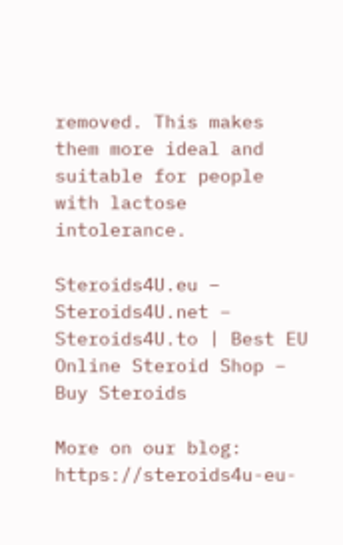removed. This makes them more ideal and suitable for people with lactose intolerance.

Steroids4U.eu – Steroids4U.net – Steroids4U.to | Best EU Online Steroid Shop – Buy Steroids

More on our blog: https://steroids4u-eu-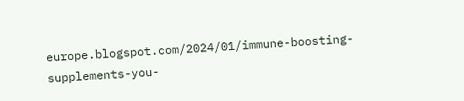europe.blogspot.com/2024/01/immune-boosting-supplements-you-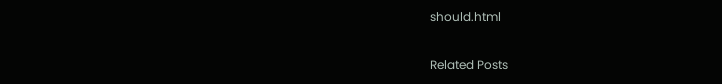should.html

Related Posts